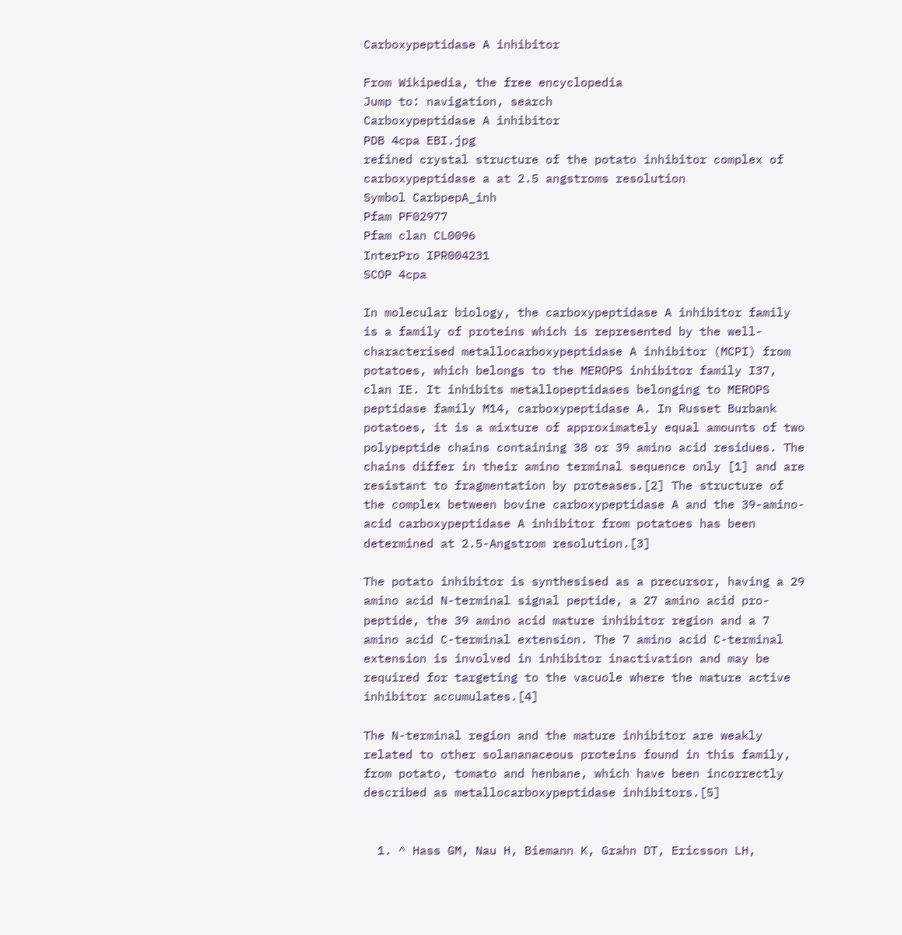Carboxypeptidase A inhibitor

From Wikipedia, the free encyclopedia
Jump to: navigation, search
Carboxypeptidase A inhibitor
PDB 4cpa EBI.jpg
refined crystal structure of the potato inhibitor complex of carboxypeptidase a at 2.5 angstroms resolution
Symbol CarbpepA_inh
Pfam PF02977
Pfam clan CL0096
InterPro IPR004231
SCOP 4cpa

In molecular biology, the carboxypeptidase A inhibitor family is a family of proteins which is represented by the well-characterised metallocarboxypeptidase A inhibitor (MCPI) from potatoes, which belongs to the MEROPS inhibitor family I37, clan IE. It inhibits metallopeptidases belonging to MEROPS peptidase family M14, carboxypeptidase A. In Russet Burbank potatoes, it is a mixture of approximately equal amounts of two polypeptide chains containing 38 or 39 amino acid residues. The chains differ in their amino terminal sequence only [1] and are resistant to fragmentation by proteases.[2] The structure of the complex between bovine carboxypeptidase A and the 39-amino-acid carboxypeptidase A inhibitor from potatoes has been determined at 2.5-Angstrom resolution.[3]

The potato inhibitor is synthesised as a precursor, having a 29 amino acid N-terminal signal peptide, a 27 amino acid pro-peptide, the 39 amino acid mature inhibitor region and a 7 amino acid C-terminal extension. The 7 amino acid C-terminal extension is involved in inhibitor inactivation and may be required for targeting to the vacuole where the mature active inhibitor accumulates.[4]

The N-terminal region and the mature inhibitor are weakly related to other solananaceous proteins found in this family, from potato, tomato and henbane, which have been incorrectly described as metallocarboxypeptidase inhibitors.[5]


  1. ^ Hass GM, Nau H, Biemann K, Grahn DT, Ericsson LH,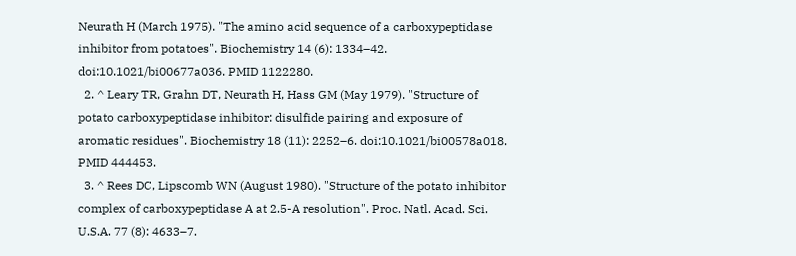Neurath H (March 1975). "The amino acid sequence of a carboxypeptidase inhibitor from potatoes". Biochemistry 14 (6): 1334–42. doi:10.1021/bi00677a036. PMID 1122280.
  2. ^ Leary TR, Grahn DT, Neurath H, Hass GM (May 1979). "Structure of potato carboxypeptidase inhibitor: disulfide pairing and exposure of aromatic residues". Biochemistry 18 (11): 2252–6. doi:10.1021/bi00578a018. PMID 444453.
  3. ^ Rees DC, Lipscomb WN (August 1980). "Structure of the potato inhibitor complex of carboxypeptidase A at 2.5-A resolution". Proc. Natl. Acad. Sci. U.S.A. 77 (8): 4633–7.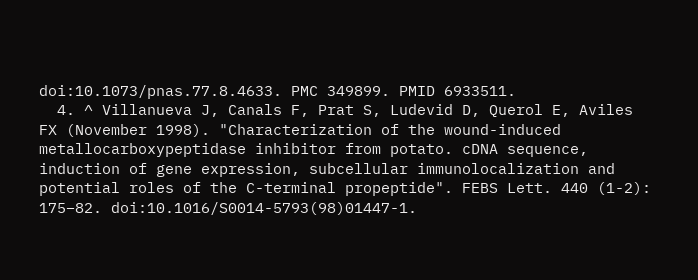doi:10.1073/pnas.77.8.4633. PMC 349899. PMID 6933511.
  4. ^ Villanueva J, Canals F, Prat S, Ludevid D, Querol E, Aviles FX (November 1998). "Characterization of the wound-induced metallocarboxypeptidase inhibitor from potato. cDNA sequence, induction of gene expression, subcellular immunolocalization and potential roles of the C-terminal propeptide". FEBS Lett. 440 (1-2): 175–82. doi:10.1016/S0014-5793(98)01447-1.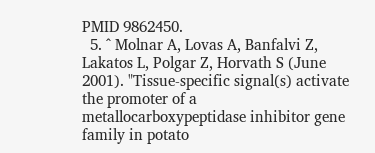PMID 9862450.
  5. ^ Molnar A, Lovas A, Banfalvi Z, Lakatos L, Polgar Z, Horvath S (June 2001). "Tissue-specific signal(s) activate the promoter of a metallocarboxypeptidase inhibitor gene family in potato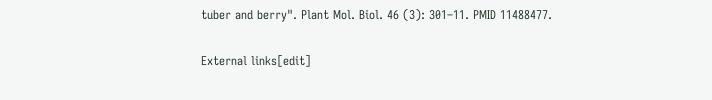tuber and berry". Plant Mol. Biol. 46 (3): 301–11. PMID 11488477.

External links[edit]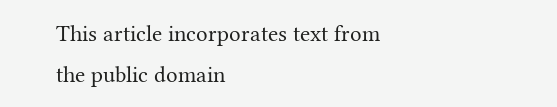This article incorporates text from the public domain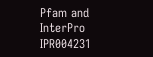Pfam and InterPro IPR004231